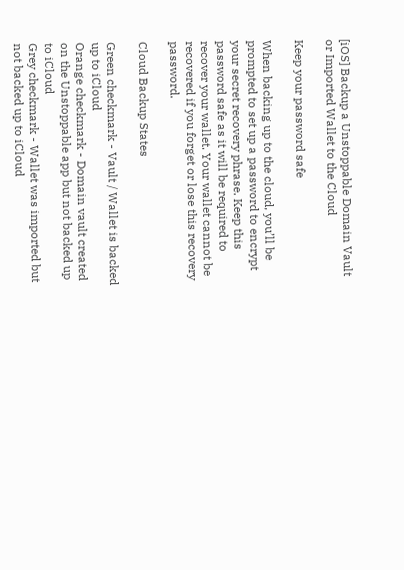[iOS] Backup a Unstoppable Domain Vault or Imported Wallet to the Cloud

Keep your password safe

When backing up to the cloud, you’ll be prompted to set up a password to encrypt your secret recovery phrase. Keep this password safe as it will be required to recover your wallet. Your wallet cannot be recovered if you forget or lose this recovery password.

Cloud Backup States

Green checkmark - Vault / Wallet is backed up to iCloud
Orange checkmark - Domain vault created on the Unstoppable app but not backed up to iCloud
Grey checkmark - Wallet was imported but not backed up to iCloud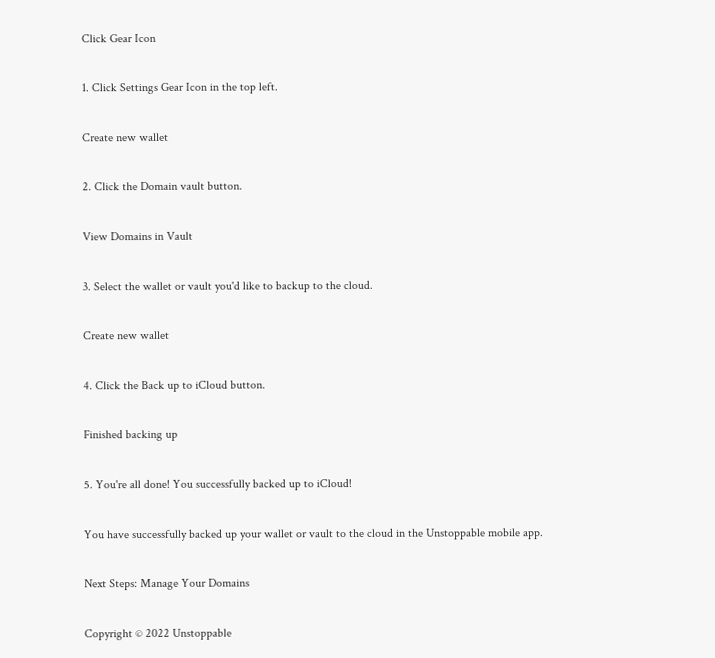Click Gear Icon

1. Click Settings Gear Icon in the top left.

Create new wallet

2. Click the Domain vault button.

View Domains in Vault

3. Select the wallet or vault you'd like to backup to the cloud.

Create new wallet

4. Click the Back up to iCloud button.

Finished backing up

5. You're all done! You successfully backed up to iCloud!

You have successfully backed up your wallet or vault to the cloud in the Unstoppable mobile app.

Next Steps: Manage Your Domains

Copyright © 2022 Unstoppable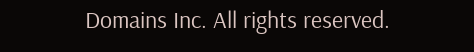Domains Inc. All rights reserved.